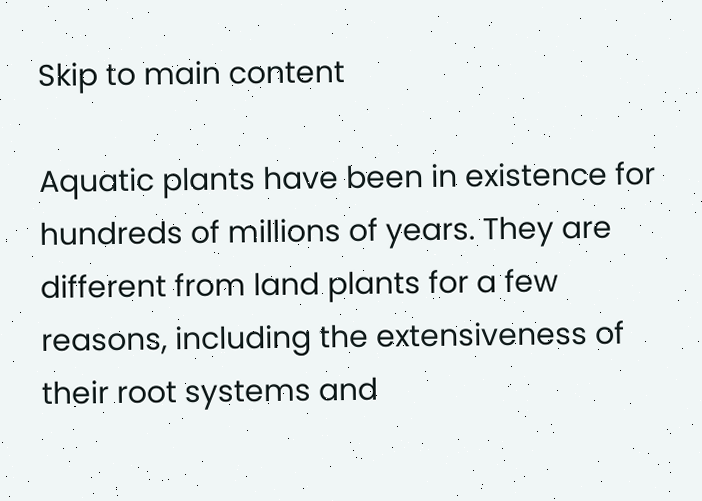Skip to main content

Aquatic plants have been in existence for hundreds of millions of years. They are different from land plants for a few reasons, including the extensiveness of their root systems and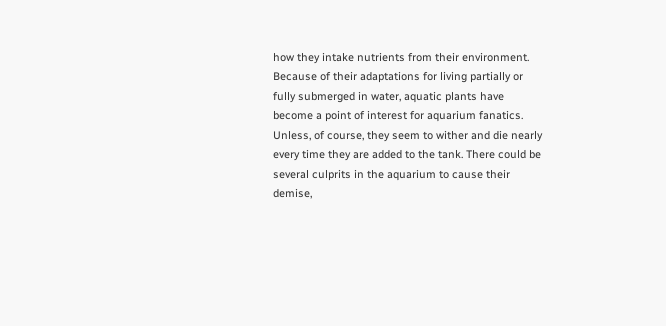how they intake nutrients from their environment. Because of their adaptations for living partially or fully submerged in water, aquatic plants have become a point of interest for aquarium fanatics. Unless, of course, they seem to wither and die nearly every time they are added to the tank. There could be several culprits in the aquarium to cause their demise,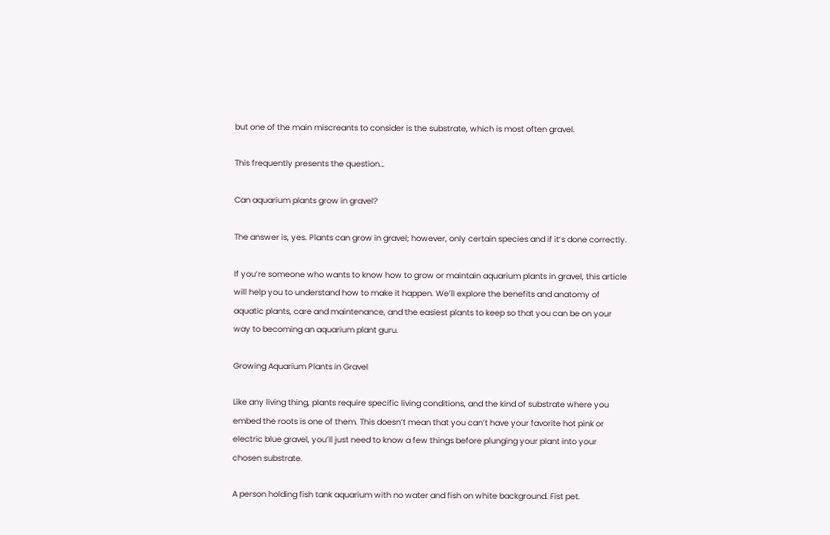but one of the main miscreants to consider is the substrate, which is most often gravel.

This frequently presents the question…

Can aquarium plants grow in gravel?

The answer is, yes. Plants can grow in gravel; however, only certain species and if it’s done correctly.

If you’re someone who wants to know how to grow or maintain aquarium plants in gravel, this article will help you to understand how to make it happen. We’ll explore the benefits and anatomy of aquatic plants, care and maintenance, and the easiest plants to keep so that you can be on your way to becoming an aquarium plant guru.

Growing Aquarium Plants in Gravel

Like any living thing, plants require specific living conditions, and the kind of substrate where you embed the roots is one of them. This doesn’t mean that you can’t have your favorite hot pink or electric blue gravel, you’ll just need to know a few things before plunging your plant into your chosen substrate.

A person holding fish tank aquarium with no water and fish on white background. Fist pet.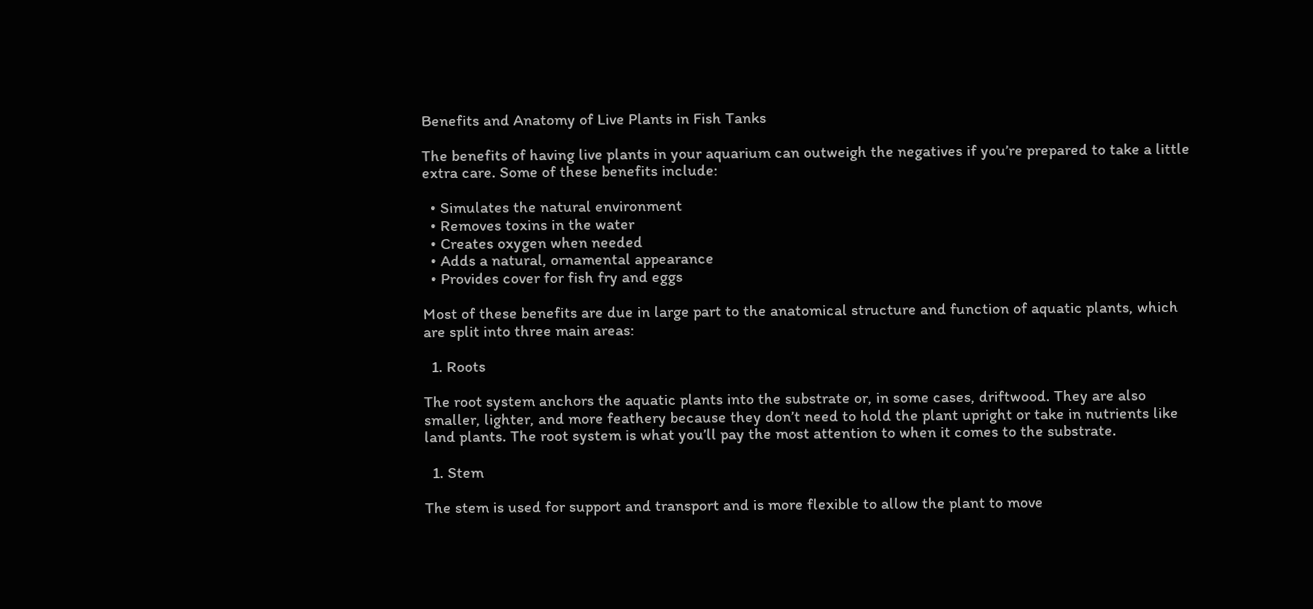Benefits and Anatomy of Live Plants in Fish Tanks

The benefits of having live plants in your aquarium can outweigh the negatives if you’re prepared to take a little extra care. Some of these benefits include:

  • Simulates the natural environment
  • Removes toxins in the water
  • Creates oxygen when needed
  • Adds a natural, ornamental appearance
  • Provides cover for fish fry and eggs

Most of these benefits are due in large part to the anatomical structure and function of aquatic plants, which are split into three main areas:

  1. Roots

The root system anchors the aquatic plants into the substrate or, in some cases, driftwood. They are also smaller, lighter, and more feathery because they don’t need to hold the plant upright or take in nutrients like land plants. The root system is what you’ll pay the most attention to when it comes to the substrate.

  1. Stem

The stem is used for support and transport and is more flexible to allow the plant to move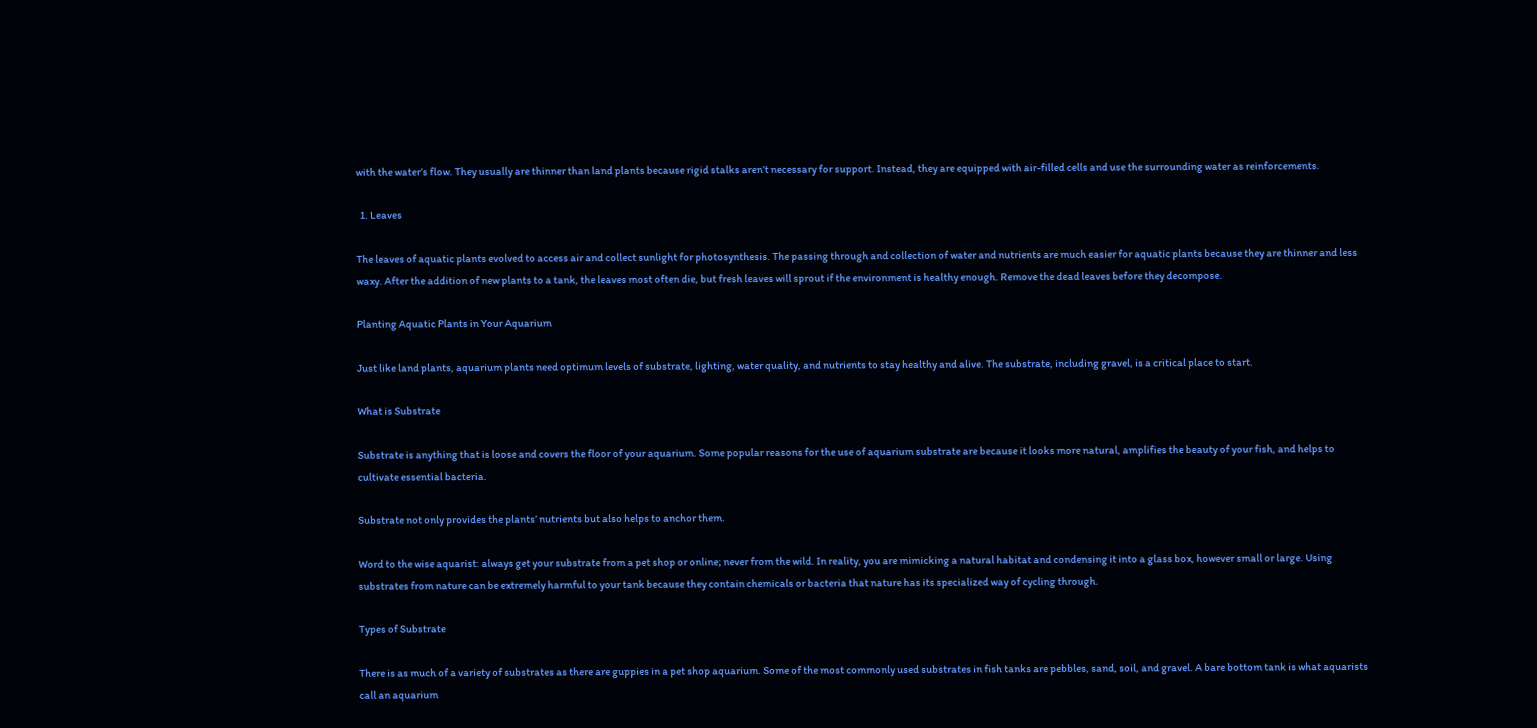with the water’s flow. They usually are thinner than land plants because rigid stalks aren’t necessary for support. Instead, they are equipped with air-filled cells and use the surrounding water as reinforcements.

  1. Leaves

The leaves of aquatic plants evolved to access air and collect sunlight for photosynthesis. The passing through and collection of water and nutrients are much easier for aquatic plants because they are thinner and less waxy. After the addition of new plants to a tank, the leaves most often die, but fresh leaves will sprout if the environment is healthy enough. Remove the dead leaves before they decompose.

Planting Aquatic Plants in Your Aquarium

Just like land plants, aquarium plants need optimum levels of substrate, lighting, water quality, and nutrients to stay healthy and alive. The substrate, including gravel, is a critical place to start.

What is Substrate

Substrate is anything that is loose and covers the floor of your aquarium. Some popular reasons for the use of aquarium substrate are because it looks more natural, amplifies the beauty of your fish, and helps to cultivate essential bacteria.

Substrate not only provides the plants’ nutrients but also helps to anchor them.

Word to the wise aquarist: always get your substrate from a pet shop or online; never from the wild. In reality, you are mimicking a natural habitat and condensing it into a glass box, however small or large. Using substrates from nature can be extremely harmful to your tank because they contain chemicals or bacteria that nature has its specialized way of cycling through.

Types of Substrate

There is as much of a variety of substrates as there are guppies in a pet shop aquarium. Some of the most commonly used substrates in fish tanks are pebbles, sand, soil, and gravel. A bare bottom tank is what aquarists call an aquarium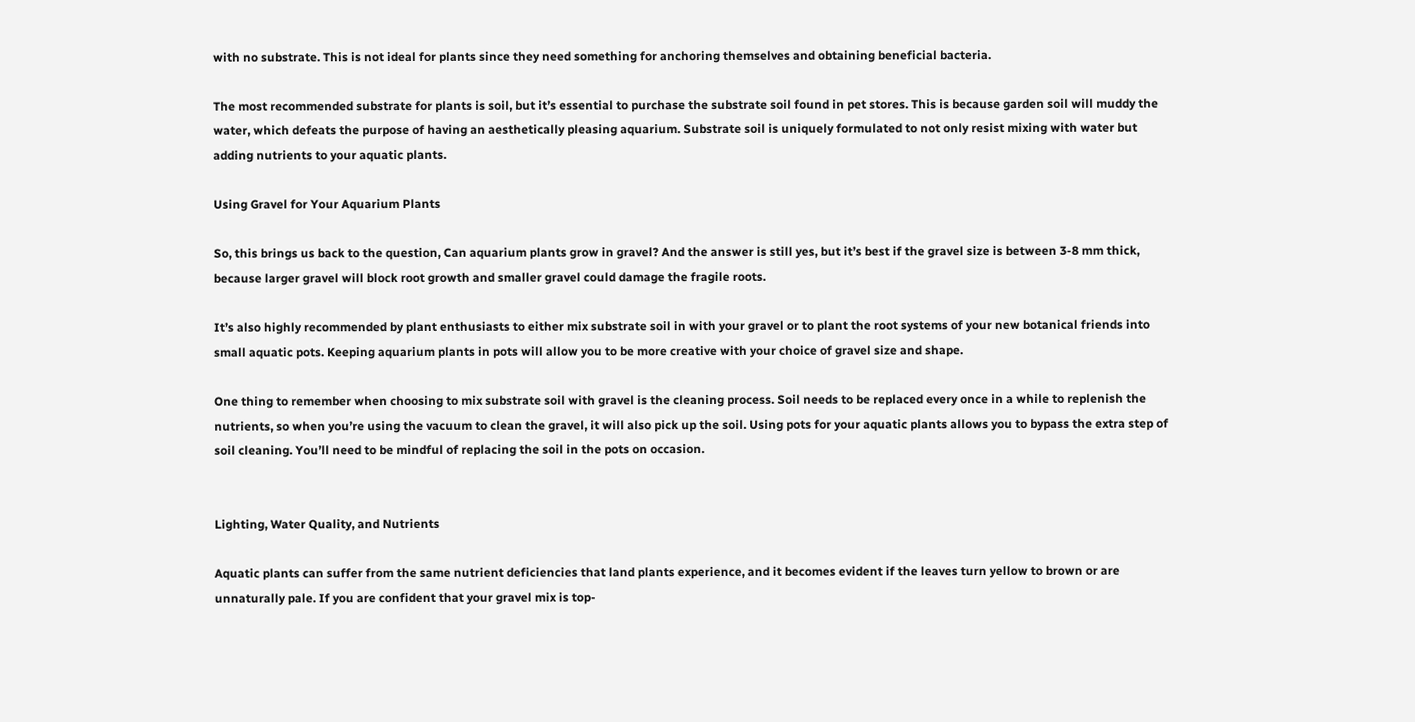with no substrate. This is not ideal for plants since they need something for anchoring themselves and obtaining beneficial bacteria.

The most recommended substrate for plants is soil, but it’s essential to purchase the substrate soil found in pet stores. This is because garden soil will muddy the water, which defeats the purpose of having an aesthetically pleasing aquarium. Substrate soil is uniquely formulated to not only resist mixing with water but adding nutrients to your aquatic plants.

Using Gravel for Your Aquarium Plants

So, this brings us back to the question, Can aquarium plants grow in gravel? And the answer is still yes, but it’s best if the gravel size is between 3-8 mm thick, because larger gravel will block root growth and smaller gravel could damage the fragile roots.

It’s also highly recommended by plant enthusiasts to either mix substrate soil in with your gravel or to plant the root systems of your new botanical friends into small aquatic pots. Keeping aquarium plants in pots will allow you to be more creative with your choice of gravel size and shape.

One thing to remember when choosing to mix substrate soil with gravel is the cleaning process. Soil needs to be replaced every once in a while to replenish the nutrients, so when you’re using the vacuum to clean the gravel, it will also pick up the soil. Using pots for your aquatic plants allows you to bypass the extra step of soil cleaning. You’ll need to be mindful of replacing the soil in the pots on occasion.


Lighting, Water Quality, and Nutrients

Aquatic plants can suffer from the same nutrient deficiencies that land plants experience, and it becomes evident if the leaves turn yellow to brown or are unnaturally pale. If you are confident that your gravel mix is top-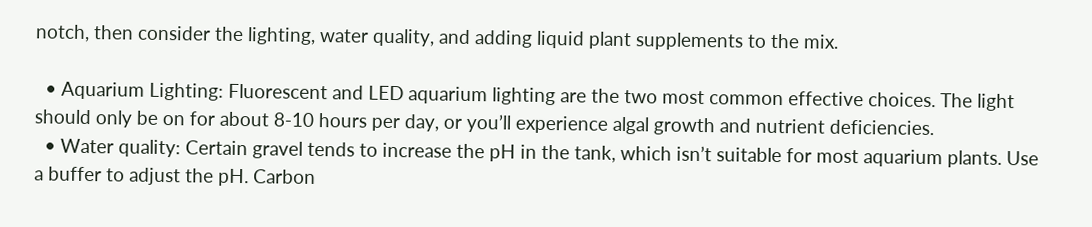notch, then consider the lighting, water quality, and adding liquid plant supplements to the mix.

  • Aquarium Lighting: Fluorescent and LED aquarium lighting are the two most common effective choices. The light should only be on for about 8-10 hours per day, or you’ll experience algal growth and nutrient deficiencies.
  • Water quality: Certain gravel tends to increase the pH in the tank, which isn’t suitable for most aquarium plants. Use a buffer to adjust the pH. Carbon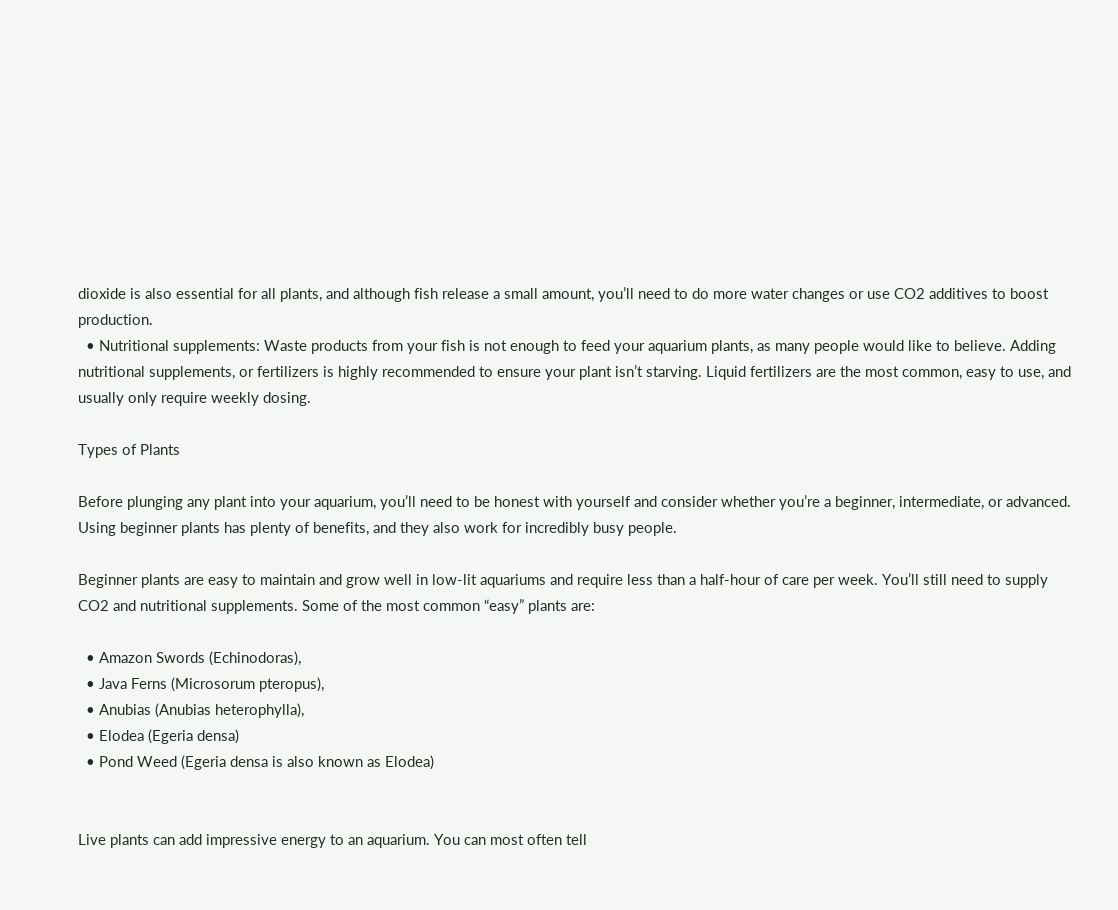dioxide is also essential for all plants, and although fish release a small amount, you’ll need to do more water changes or use CO2 additives to boost production.
  • Nutritional supplements: Waste products from your fish is not enough to feed your aquarium plants, as many people would like to believe. Adding nutritional supplements, or fertilizers is highly recommended to ensure your plant isn’t starving. Liquid fertilizers are the most common, easy to use, and usually only require weekly dosing.

Types of Plants

Before plunging any plant into your aquarium, you’ll need to be honest with yourself and consider whether you’re a beginner, intermediate, or advanced. Using beginner plants has plenty of benefits, and they also work for incredibly busy people.

Beginner plants are easy to maintain and grow well in low-lit aquariums and require less than a half-hour of care per week. You’ll still need to supply CO2 and nutritional supplements. Some of the most common “easy” plants are:

  • Amazon Swords (Echinodoras),
  • Java Ferns (Microsorum pteropus),
  • Anubias (Anubias heterophylla),
  • Elodea (Egeria densa)
  • Pond Weed (Egeria densa is also known as Elodea)


Live plants can add impressive energy to an aquarium. You can most often tell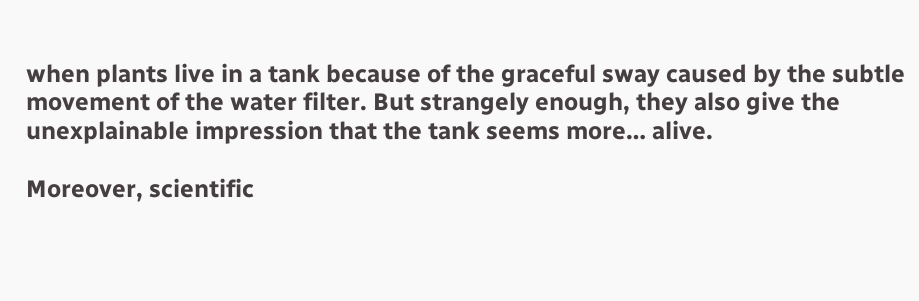when plants live in a tank because of the graceful sway caused by the subtle movement of the water filter. But strangely enough, they also give the unexplainable impression that the tank seems more… alive.

Moreover, scientific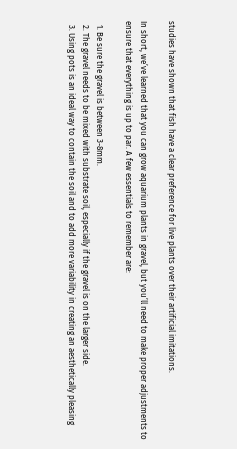studies have shown that fish have a clear preference for live plants over their artificial imitations.

In short, we’ve learned that you can grow aquarium plants in gravel, but you’ll need to make proper adjustments to ensure that everything is up to par. A few essentials to remember are:

  1. Be sure the gravel is between 3-8mm.
  2. The gravel needs to be mixed with substrate soil, especially if the gravel is on the larger side.
  3. Using pots is an ideal way to contain the soil and to add more variability in creating an aesthetically pleasing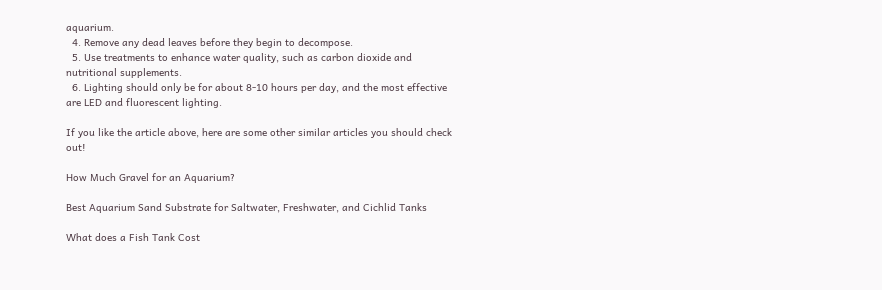aquarium.
  4. Remove any dead leaves before they begin to decompose.
  5. Use treatments to enhance water quality, such as carbon dioxide and nutritional supplements.
  6. Lighting should only be for about 8-10 hours per day, and the most effective are LED and fluorescent lighting.

If you like the article above, here are some other similar articles you should check out!

How Much Gravel for an Aquarium?

Best Aquarium Sand Substrate for Saltwater, Freshwater, and Cichlid Tanks

What does a Fish Tank Cost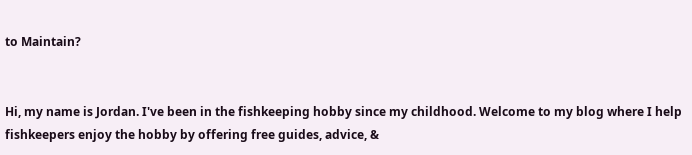to Maintain?


Hi, my name is Jordan. I've been in the fishkeeping hobby since my childhood. Welcome to my blog where I help fishkeepers enjoy the hobby by offering free guides, advice, &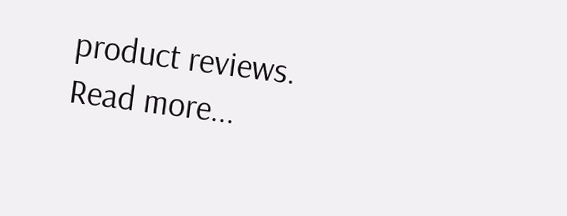product reviews. Read more...